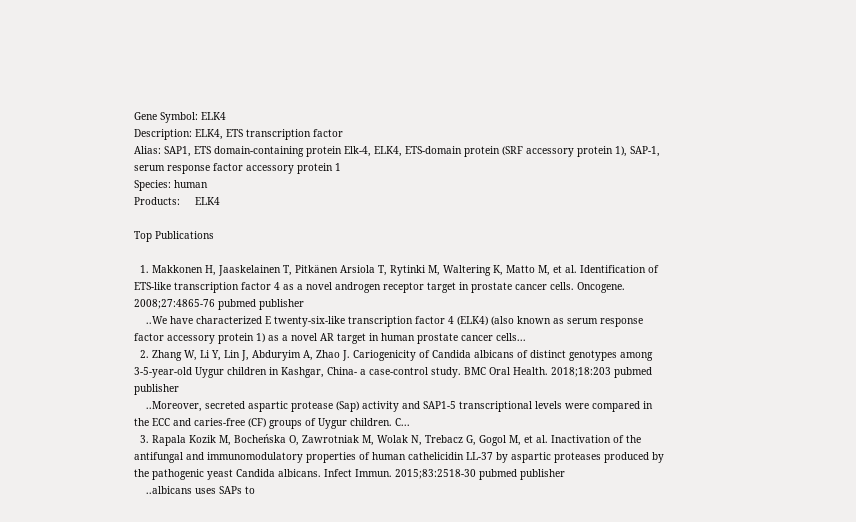Gene Symbol: ELK4
Description: ELK4, ETS transcription factor
Alias: SAP1, ETS domain-containing protein Elk-4, ELK4, ETS-domain protein (SRF accessory protein 1), SAP-1, serum response factor accessory protein 1
Species: human
Products:     ELK4

Top Publications

  1. Makkonen H, Jaaskelainen T, Pitkänen Arsiola T, Rytinki M, Waltering K, Matto M, et al. Identification of ETS-like transcription factor 4 as a novel androgen receptor target in prostate cancer cells. Oncogene. 2008;27:4865-76 pubmed publisher
    ..We have characterized E twenty-six-like transcription factor 4 (ELK4) (also known as serum response factor accessory protein 1) as a novel AR target in human prostate cancer cells...
  2. Zhang W, Li Y, Lin J, Abduryim A, Zhao J. Cariogenicity of Candida albicans of distinct genotypes among 3-5-year-old Uygur children in Kashgar, China- a case-control study. BMC Oral Health. 2018;18:203 pubmed publisher
    ..Moreover, secreted aspartic protease (Sap) activity and SAP1-5 transcriptional levels were compared in the ECC and caries-free (CF) groups of Uygur children. C...
  3. Rapala Kozik M, Bocheńska O, Zawrotniak M, Wolak N, Trebacz G, Gogol M, et al. Inactivation of the antifungal and immunomodulatory properties of human cathelicidin LL-37 by aspartic proteases produced by the pathogenic yeast Candida albicans. Infect Immun. 2015;83:2518-30 pubmed publisher
    ..albicans uses SAPs to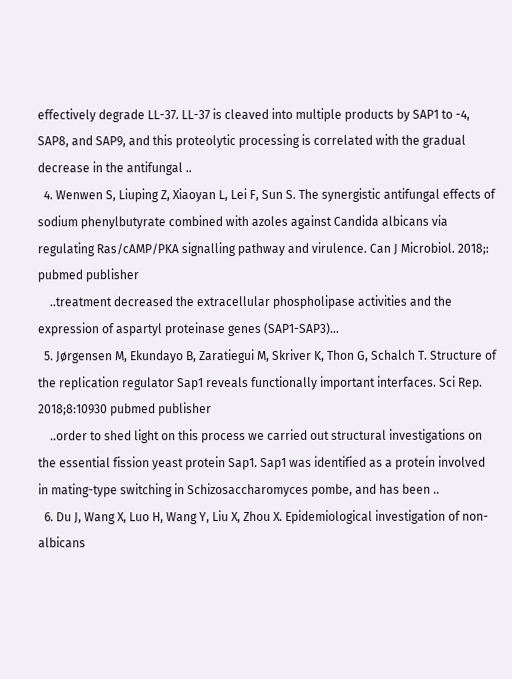effectively degrade LL-37. LL-37 is cleaved into multiple products by SAP1 to -4, SAP8, and SAP9, and this proteolytic processing is correlated with the gradual decrease in the antifungal ..
  4. Wenwen S, Liuping Z, Xiaoyan L, Lei F, Sun S. The synergistic antifungal effects of sodium phenylbutyrate combined with azoles against Candida albicans via regulating Ras/cAMP/PKA signalling pathway and virulence. Can J Microbiol. 2018;: pubmed publisher
    ..treatment decreased the extracellular phospholipase activities and the expression of aspartyl proteinase genes (SAP1-SAP3)...
  5. Jørgensen M, Ekundayo B, Zaratiegui M, Skriver K, Thon G, Schalch T. Structure of the replication regulator Sap1 reveals functionally important interfaces. Sci Rep. 2018;8:10930 pubmed publisher
    ..order to shed light on this process we carried out structural investigations on the essential fission yeast protein Sap1. Sap1 was identified as a protein involved in mating-type switching in Schizosaccharomyces pombe, and has been ..
  6. Du J, Wang X, Luo H, Wang Y, Liu X, Zhou X. Epidemiological investigation of non-albicans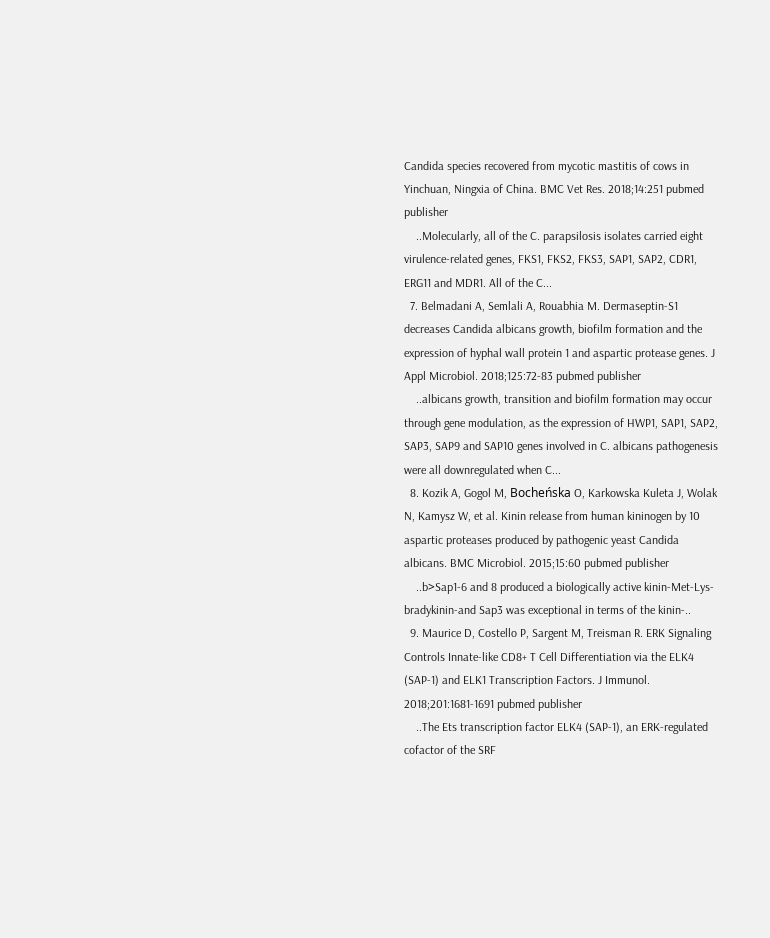Candida species recovered from mycotic mastitis of cows in Yinchuan, Ningxia of China. BMC Vet Res. 2018;14:251 pubmed publisher
    ..Molecularly, all of the C. parapsilosis isolates carried eight virulence-related genes, FKS1, FKS2, FKS3, SAP1, SAP2, CDR1, ERG11 and MDR1. All of the C...
  7. Belmadani A, Semlali A, Rouabhia M. Dermaseptin-S1 decreases Candida albicans growth, biofilm formation and the expression of hyphal wall protein 1 and aspartic protease genes. J Appl Microbiol. 2018;125:72-83 pubmed publisher
    ..albicans growth, transition and biofilm formation may occur through gene modulation, as the expression of HWP1, SAP1, SAP2, SAP3, SAP9 and SAP10 genes involved in C. albicans pathogenesis were all downregulated when C...
  8. Kozik A, Gogol M, Bocheńska O, Karkowska Kuleta J, Wolak N, Kamysz W, et al. Kinin release from human kininogen by 10 aspartic proteases produced by pathogenic yeast Candida albicans. BMC Microbiol. 2015;15:60 pubmed publisher
    ..b>Sap1-6 and 8 produced a biologically active kinin-Met-Lys-bradykinin-and Sap3 was exceptional in terms of the kinin-..
  9. Maurice D, Costello P, Sargent M, Treisman R. ERK Signaling Controls Innate-like CD8+ T Cell Differentiation via the ELK4 (SAP-1) and ELK1 Transcription Factors. J Immunol. 2018;201:1681-1691 pubmed publisher
    ..The Ets transcription factor ELK4 (SAP-1), an ERK-regulated cofactor of the SRF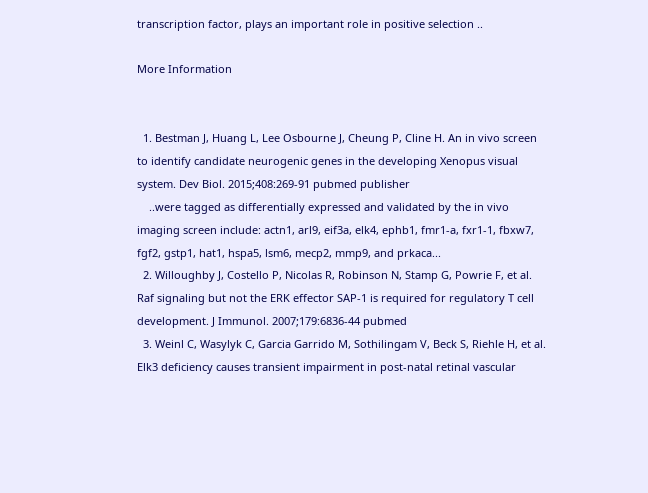transcription factor, plays an important role in positive selection ..

More Information


  1. Bestman J, Huang L, Lee Osbourne J, Cheung P, Cline H. An in vivo screen to identify candidate neurogenic genes in the developing Xenopus visual system. Dev Biol. 2015;408:269-91 pubmed publisher
    ..were tagged as differentially expressed and validated by the in vivo imaging screen include: actn1, arl9, eif3a, elk4, ephb1, fmr1-a, fxr1-1, fbxw7, fgf2, gstp1, hat1, hspa5, lsm6, mecp2, mmp9, and prkaca...
  2. Willoughby J, Costello P, Nicolas R, Robinson N, Stamp G, Powrie F, et al. Raf signaling but not the ERK effector SAP-1 is required for regulatory T cell development. J Immunol. 2007;179:6836-44 pubmed
  3. Weinl C, Wasylyk C, Garcia Garrido M, Sothilingam V, Beck S, Riehle H, et al. Elk3 deficiency causes transient impairment in post-natal retinal vascular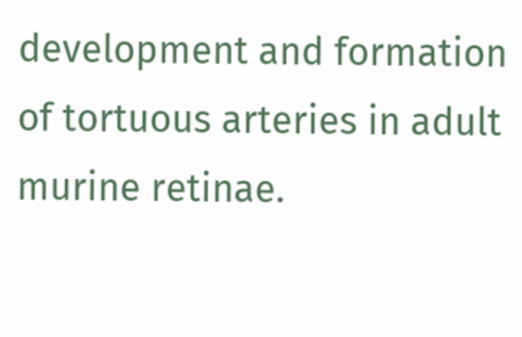development and formation of tortuous arteries in adult murine retinae.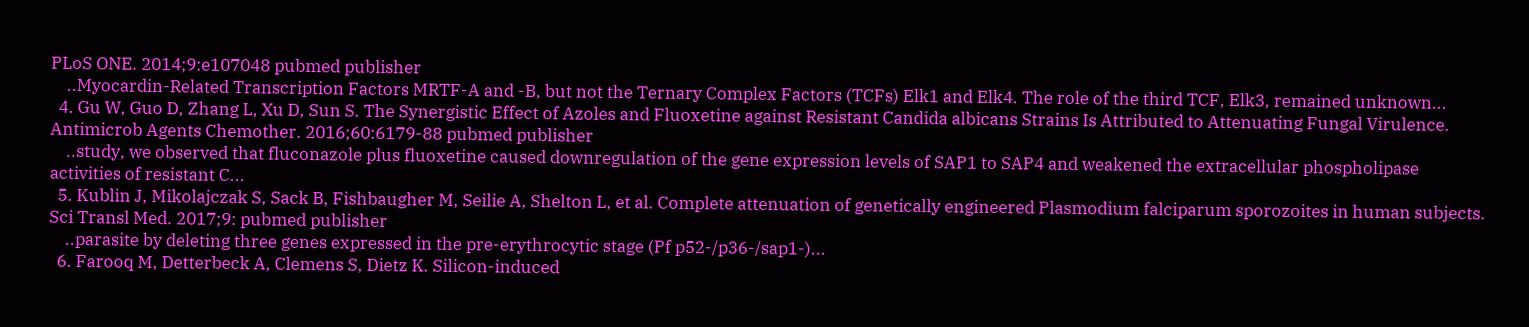PLoS ONE. 2014;9:e107048 pubmed publisher
    ..Myocardin-Related Transcription Factors MRTF-A and -B, but not the Ternary Complex Factors (TCFs) Elk1 and Elk4. The role of the third TCF, Elk3, remained unknown...
  4. Gu W, Guo D, Zhang L, Xu D, Sun S. The Synergistic Effect of Azoles and Fluoxetine against Resistant Candida albicans Strains Is Attributed to Attenuating Fungal Virulence. Antimicrob Agents Chemother. 2016;60:6179-88 pubmed publisher
    ..study, we observed that fluconazole plus fluoxetine caused downregulation of the gene expression levels of SAP1 to SAP4 and weakened the extracellular phospholipase activities of resistant C...
  5. Kublin J, Mikolajczak S, Sack B, Fishbaugher M, Seilie A, Shelton L, et al. Complete attenuation of genetically engineered Plasmodium falciparum sporozoites in human subjects. Sci Transl Med. 2017;9: pubmed publisher
    ..parasite by deleting three genes expressed in the pre-erythrocytic stage (Pf p52-/p36-/sap1-)...
  6. Farooq M, Detterbeck A, Clemens S, Dietz K. Silicon-induced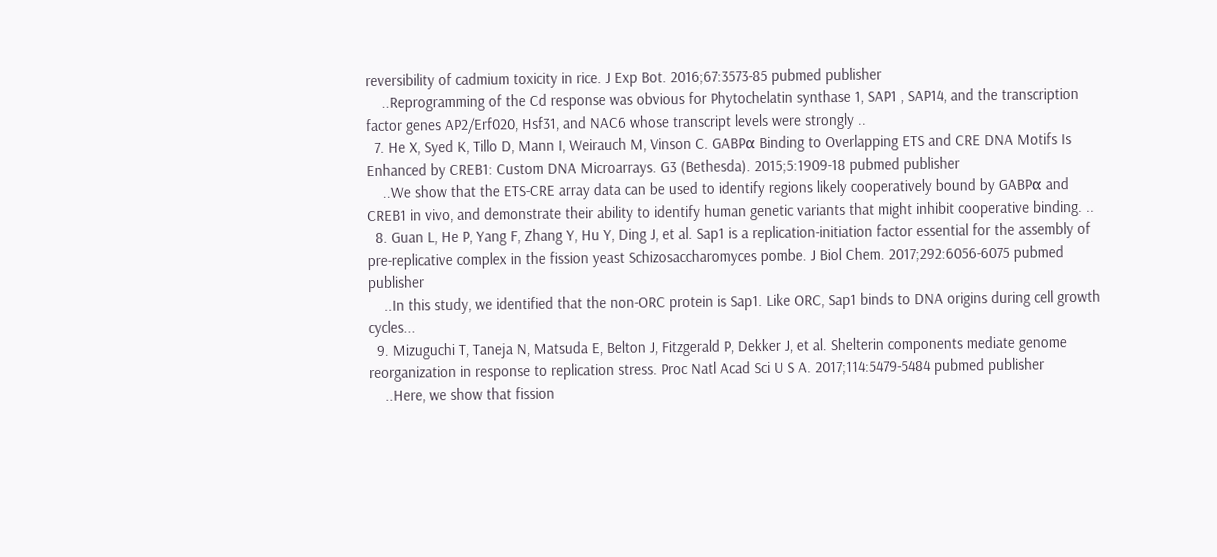reversibility of cadmium toxicity in rice. J Exp Bot. 2016;67:3573-85 pubmed publisher
    ..Reprogramming of the Cd response was obvious for Phytochelatin synthase 1, SAP1 , SAP14, and the transcription factor genes AP2/Erf020, Hsf31, and NAC6 whose transcript levels were strongly ..
  7. He X, Syed K, Tillo D, Mann I, Weirauch M, Vinson C. GABPα Binding to Overlapping ETS and CRE DNA Motifs Is Enhanced by CREB1: Custom DNA Microarrays. G3 (Bethesda). 2015;5:1909-18 pubmed publisher
    ..We show that the ETS-CRE array data can be used to identify regions likely cooperatively bound by GABPα and CREB1 in vivo, and demonstrate their ability to identify human genetic variants that might inhibit cooperative binding. ..
  8. Guan L, He P, Yang F, Zhang Y, Hu Y, Ding J, et al. Sap1 is a replication-initiation factor essential for the assembly of pre-replicative complex in the fission yeast Schizosaccharomyces pombe. J Biol Chem. 2017;292:6056-6075 pubmed publisher
    ..In this study, we identified that the non-ORC protein is Sap1. Like ORC, Sap1 binds to DNA origins during cell growth cycles...
  9. Mizuguchi T, Taneja N, Matsuda E, Belton J, Fitzgerald P, Dekker J, et al. Shelterin components mediate genome reorganization in response to replication stress. Proc Natl Acad Sci U S A. 2017;114:5479-5484 pubmed publisher
    ..Here, we show that fission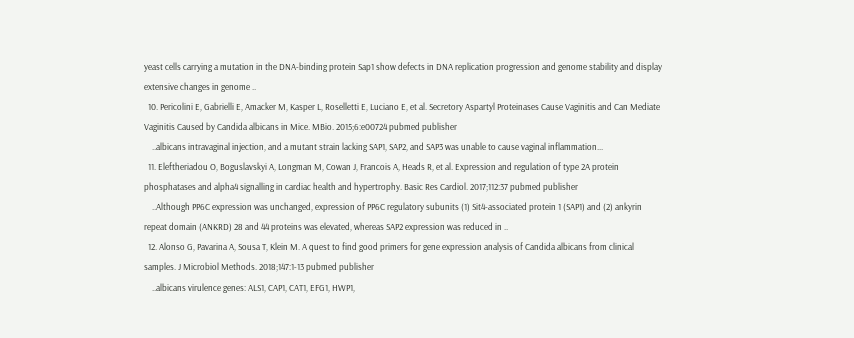yeast cells carrying a mutation in the DNA-binding protein Sap1 show defects in DNA replication progression and genome stability and display extensive changes in genome ..
  10. Pericolini E, Gabrielli E, Amacker M, Kasper L, Roselletti E, Luciano E, et al. Secretory Aspartyl Proteinases Cause Vaginitis and Can Mediate Vaginitis Caused by Candida albicans in Mice. MBio. 2015;6:e00724 pubmed publisher
    ..albicans intravaginal injection, and a mutant strain lacking SAP1, SAP2, and SAP3 was unable to cause vaginal inflammation...
  11. Eleftheriadou O, Boguslavskyi A, Longman M, Cowan J, Francois A, Heads R, et al. Expression and regulation of type 2A protein phosphatases and alpha4 signalling in cardiac health and hypertrophy. Basic Res Cardiol. 2017;112:37 pubmed publisher
    ..Although PP6C expression was unchanged, expression of PP6C regulatory subunits (1) Sit4-associated protein 1 (SAP1) and (2) ankyrin repeat domain (ANKRD) 28 and 44 proteins was elevated, whereas SAP2 expression was reduced in ..
  12. Alonso G, Pavarina A, Sousa T, Klein M. A quest to find good primers for gene expression analysis of Candida albicans from clinical samples. J Microbiol Methods. 2018;147:1-13 pubmed publisher
    ..albicans virulence genes: ALS1, CAP1, CAT1, EFG1, HWP1,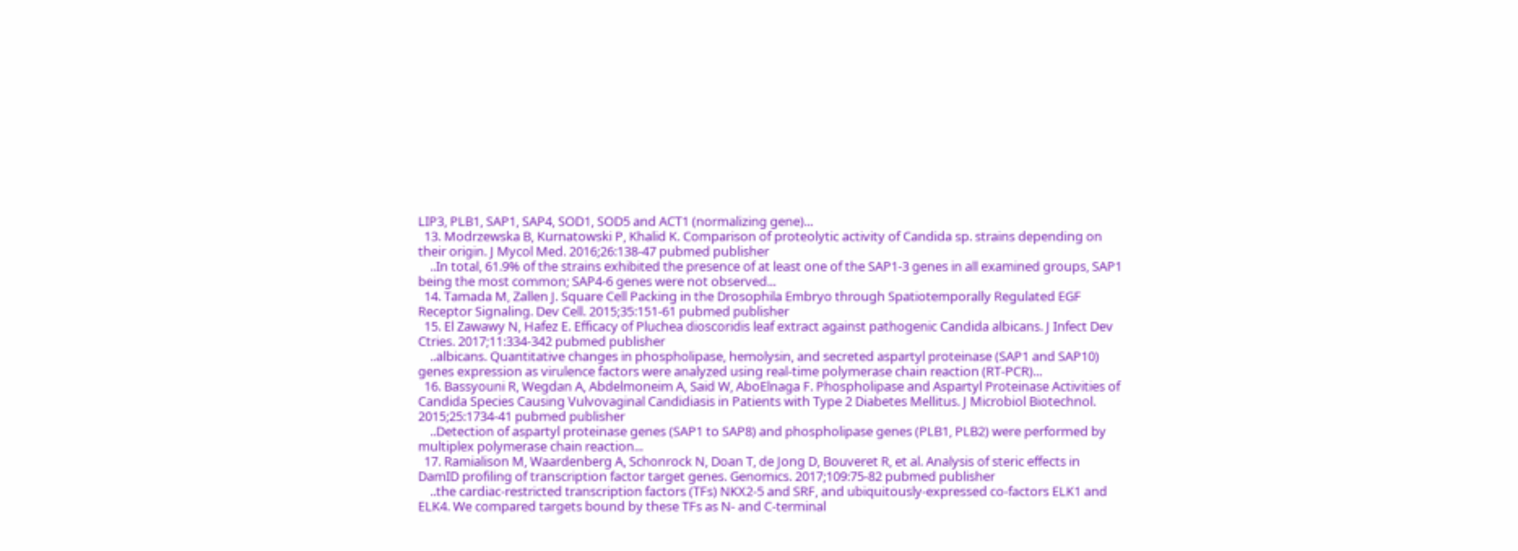LIP3, PLB1, SAP1, SAP4, SOD1, SOD5 and ACT1 (normalizing gene)...
  13. Modrzewska B, Kurnatowski P, Khalid K. Comparison of proteolytic activity of Candida sp. strains depending on their origin. J Mycol Med. 2016;26:138-47 pubmed publisher
    ..In total, 61.9% of the strains exhibited the presence of at least one of the SAP1-3 genes in all examined groups, SAP1 being the most common; SAP4-6 genes were not observed...
  14. Tamada M, Zallen J. Square Cell Packing in the Drosophila Embryo through Spatiotemporally Regulated EGF Receptor Signaling. Dev Cell. 2015;35:151-61 pubmed publisher
  15. El Zawawy N, Hafez E. Efficacy of Pluchea dioscoridis leaf extract against pathogenic Candida albicans. J Infect Dev Ctries. 2017;11:334-342 pubmed publisher
    ..albicans. Quantitative changes in phospholipase, hemolysin, and secreted aspartyl proteinase (SAP1 and SAP10) genes expression as virulence factors were analyzed using real-time polymerase chain reaction (RT-PCR)...
  16. Bassyouni R, Wegdan A, Abdelmoneim A, Said W, AboElnaga F. Phospholipase and Aspartyl Proteinase Activities of Candida Species Causing Vulvovaginal Candidiasis in Patients with Type 2 Diabetes Mellitus. J Microbiol Biotechnol. 2015;25:1734-41 pubmed publisher
    ..Detection of aspartyl proteinase genes (SAP1 to SAP8) and phospholipase genes (PLB1, PLB2) were performed by multiplex polymerase chain reaction...
  17. Ramialison M, Waardenberg A, Schonrock N, Doan T, de Jong D, Bouveret R, et al. Analysis of steric effects in DamID profiling of transcription factor target genes. Genomics. 2017;109:75-82 pubmed publisher
    ..the cardiac-restricted transcription factors (TFs) NKX2-5 and SRF, and ubiquitously-expressed co-factors ELK1 and ELK4. We compared targets bound by these TFs as N- and C-terminal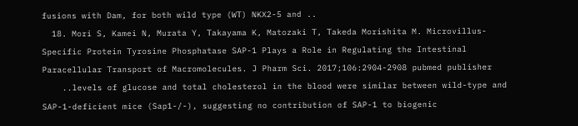fusions with Dam, for both wild type (WT) NKX2-5 and ..
  18. Mori S, Kamei N, Murata Y, Takayama K, Matozaki T, Takeda Morishita M. Microvillus-Specific Protein Tyrosine Phosphatase SAP-1 Plays a Role in Regulating the Intestinal Paracellular Transport of Macromolecules. J Pharm Sci. 2017;106:2904-2908 pubmed publisher
    ..levels of glucose and total cholesterol in the blood were similar between wild-type and SAP-1-deficient mice (Sap1-/-), suggesting no contribution of SAP-1 to biogenic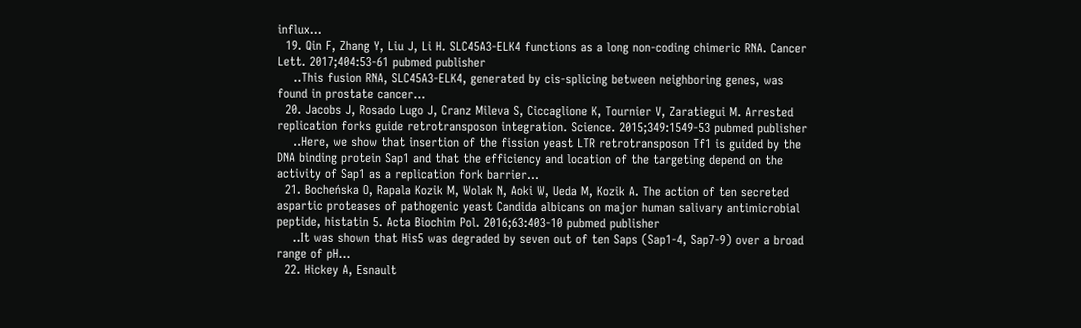influx...
  19. Qin F, Zhang Y, Liu J, Li H. SLC45A3-ELK4 functions as a long non-coding chimeric RNA. Cancer Lett. 2017;404:53-61 pubmed publisher
    ..This fusion RNA, SLC45A3-ELK4, generated by cis-splicing between neighboring genes, was found in prostate cancer...
  20. Jacobs J, Rosado Lugo J, Cranz Mileva S, Ciccaglione K, Tournier V, Zaratiegui M. Arrested replication forks guide retrotransposon integration. Science. 2015;349:1549-53 pubmed publisher
    ..Here, we show that insertion of the fission yeast LTR retrotransposon Tf1 is guided by the DNA binding protein Sap1 and that the efficiency and location of the targeting depend on the activity of Sap1 as a replication fork barrier...
  21. Bocheńska O, Rapala Kozik M, Wolak N, Aoki W, Ueda M, Kozik A. The action of ten secreted aspartic proteases of pathogenic yeast Candida albicans on major human salivary antimicrobial peptide, histatin 5. Acta Biochim Pol. 2016;63:403-10 pubmed publisher
    ..It was shown that His5 was degraded by seven out of ten Saps (Sap1-4, Sap7-9) over a broad range of pH...
  22. Hickey A, Esnault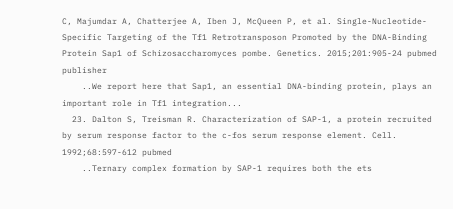C, Majumdar A, Chatterjee A, Iben J, McQueen P, et al. Single-Nucleotide-Specific Targeting of the Tf1 Retrotransposon Promoted by the DNA-Binding Protein Sap1 of Schizosaccharomyces pombe. Genetics. 2015;201:905-24 pubmed publisher
    ..We report here that Sap1, an essential DNA-binding protein, plays an important role in Tf1 integration...
  23. Dalton S, Treisman R. Characterization of SAP-1, a protein recruited by serum response factor to the c-fos serum response element. Cell. 1992;68:597-612 pubmed
    ..Ternary complex formation by SAP-1 requires both the ets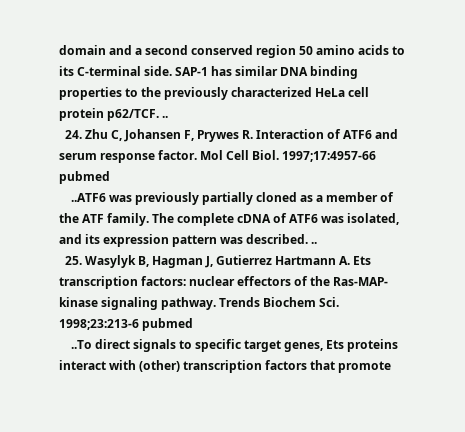domain and a second conserved region 50 amino acids to its C-terminal side. SAP-1 has similar DNA binding properties to the previously characterized HeLa cell protein p62/TCF. ..
  24. Zhu C, Johansen F, Prywes R. Interaction of ATF6 and serum response factor. Mol Cell Biol. 1997;17:4957-66 pubmed
    ..ATF6 was previously partially cloned as a member of the ATF family. The complete cDNA of ATF6 was isolated, and its expression pattern was described. ..
  25. Wasylyk B, Hagman J, Gutierrez Hartmann A. Ets transcription factors: nuclear effectors of the Ras-MAP-kinase signaling pathway. Trends Biochem Sci. 1998;23:213-6 pubmed
    ..To direct signals to specific target genes, Ets proteins interact with (other) transcription factors that promote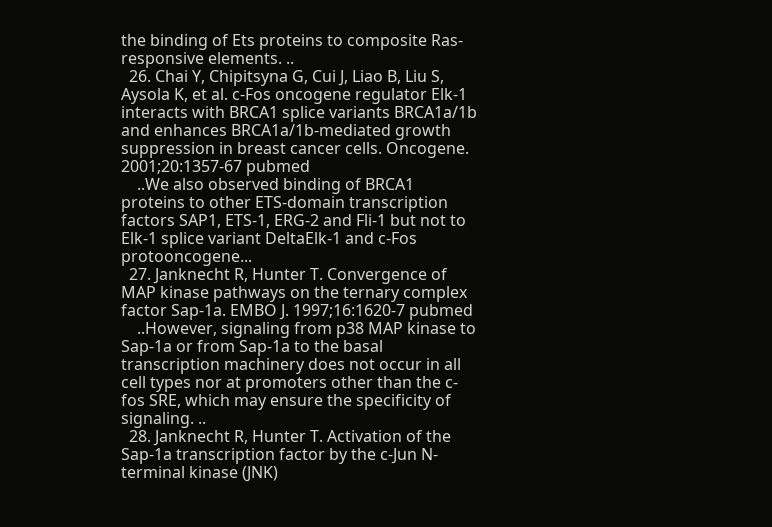the binding of Ets proteins to composite Ras-responsive elements. ..
  26. Chai Y, Chipitsyna G, Cui J, Liao B, Liu S, Aysola K, et al. c-Fos oncogene regulator Elk-1 interacts with BRCA1 splice variants BRCA1a/1b and enhances BRCA1a/1b-mediated growth suppression in breast cancer cells. Oncogene. 2001;20:1357-67 pubmed
    ..We also observed binding of BRCA1 proteins to other ETS-domain transcription factors SAP1, ETS-1, ERG-2 and Fli-1 but not to Elk-1 splice variant DeltaElk-1 and c-Fos protooncogene...
  27. Janknecht R, Hunter T. Convergence of MAP kinase pathways on the ternary complex factor Sap-1a. EMBO J. 1997;16:1620-7 pubmed
    ..However, signaling from p38 MAP kinase to Sap-1a or from Sap-1a to the basal transcription machinery does not occur in all cell types nor at promoters other than the c-fos SRE, which may ensure the specificity of signaling. ..
  28. Janknecht R, Hunter T. Activation of the Sap-1a transcription factor by the c-Jun N-terminal kinase (JNK)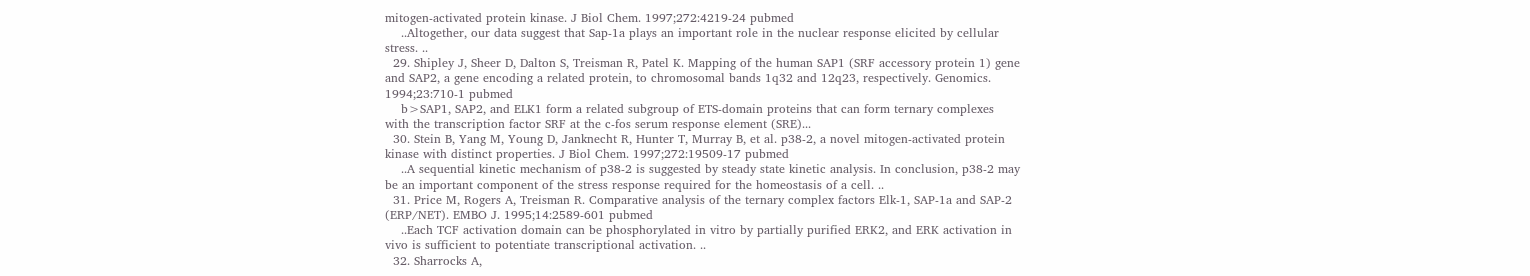mitogen-activated protein kinase. J Biol Chem. 1997;272:4219-24 pubmed
    ..Altogether, our data suggest that Sap-1a plays an important role in the nuclear response elicited by cellular stress. ..
  29. Shipley J, Sheer D, Dalton S, Treisman R, Patel K. Mapping of the human SAP1 (SRF accessory protein 1) gene and SAP2, a gene encoding a related protein, to chromosomal bands 1q32 and 12q23, respectively. Genomics. 1994;23:710-1 pubmed
    b>SAP1, SAP2, and ELK1 form a related subgroup of ETS-domain proteins that can form ternary complexes with the transcription factor SRF at the c-fos serum response element (SRE)...
  30. Stein B, Yang M, Young D, Janknecht R, Hunter T, Murray B, et al. p38-2, a novel mitogen-activated protein kinase with distinct properties. J Biol Chem. 1997;272:19509-17 pubmed
    ..A sequential kinetic mechanism of p38-2 is suggested by steady state kinetic analysis. In conclusion, p38-2 may be an important component of the stress response required for the homeostasis of a cell. ..
  31. Price M, Rogers A, Treisman R. Comparative analysis of the ternary complex factors Elk-1, SAP-1a and SAP-2 (ERP/NET). EMBO J. 1995;14:2589-601 pubmed
    ..Each TCF activation domain can be phosphorylated in vitro by partially purified ERK2, and ERK activation in vivo is sufficient to potentiate transcriptional activation. ..
  32. Sharrocks A,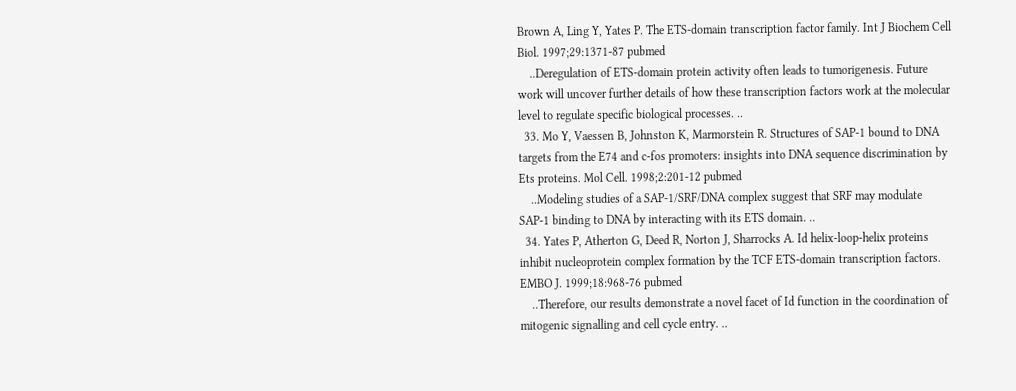Brown A, Ling Y, Yates P. The ETS-domain transcription factor family. Int J Biochem Cell Biol. 1997;29:1371-87 pubmed
    ..Deregulation of ETS-domain protein activity often leads to tumorigenesis. Future work will uncover further details of how these transcription factors work at the molecular level to regulate specific biological processes. ..
  33. Mo Y, Vaessen B, Johnston K, Marmorstein R. Structures of SAP-1 bound to DNA targets from the E74 and c-fos promoters: insights into DNA sequence discrimination by Ets proteins. Mol Cell. 1998;2:201-12 pubmed
    ..Modeling studies of a SAP-1/SRF/DNA complex suggest that SRF may modulate SAP-1 binding to DNA by interacting with its ETS domain. ..
  34. Yates P, Atherton G, Deed R, Norton J, Sharrocks A. Id helix-loop-helix proteins inhibit nucleoprotein complex formation by the TCF ETS-domain transcription factors. EMBO J. 1999;18:968-76 pubmed
    ..Therefore, our results demonstrate a novel facet of Id function in the coordination of mitogenic signalling and cell cycle entry. ..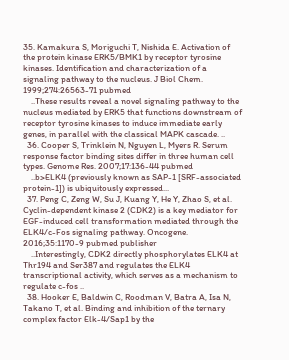35. Kamakura S, Moriguchi T, Nishida E. Activation of the protein kinase ERK5/BMK1 by receptor tyrosine kinases. Identification and characterization of a signaling pathway to the nucleus. J Biol Chem. 1999;274:26563-71 pubmed
    ..These results reveal a novel signaling pathway to the nucleus mediated by ERK5 that functions downstream of receptor tyrosine kinases to induce immediate early genes, in parallel with the classical MAPK cascade. ..
  36. Cooper S, Trinklein N, Nguyen L, Myers R. Serum response factor binding sites differ in three human cell types. Genome Res. 2007;17:136-44 pubmed
    ..b>ELK4 (previously known as SAP-1 [SRF-associated protein-1]) is ubiquitously expressed...
  37. Peng C, Zeng W, Su J, Kuang Y, He Y, Zhao S, et al. Cyclin-dependent kinase 2 (CDK2) is a key mediator for EGF-induced cell transformation mediated through the ELK4/c-Fos signaling pathway. Oncogene. 2016;35:1170-9 pubmed publisher
    ..Interestingly, CDK2 directly phosphorylates ELK4 at Thr194 and Ser387 and regulates the ELK4 transcriptional activity, which serves as a mechanism to regulate c-fos ..
  38. Hooker E, Baldwin C, Roodman V, Batra A, Isa N, Takano T, et al. Binding and inhibition of the ternary complex factor Elk-4/Sap1 by the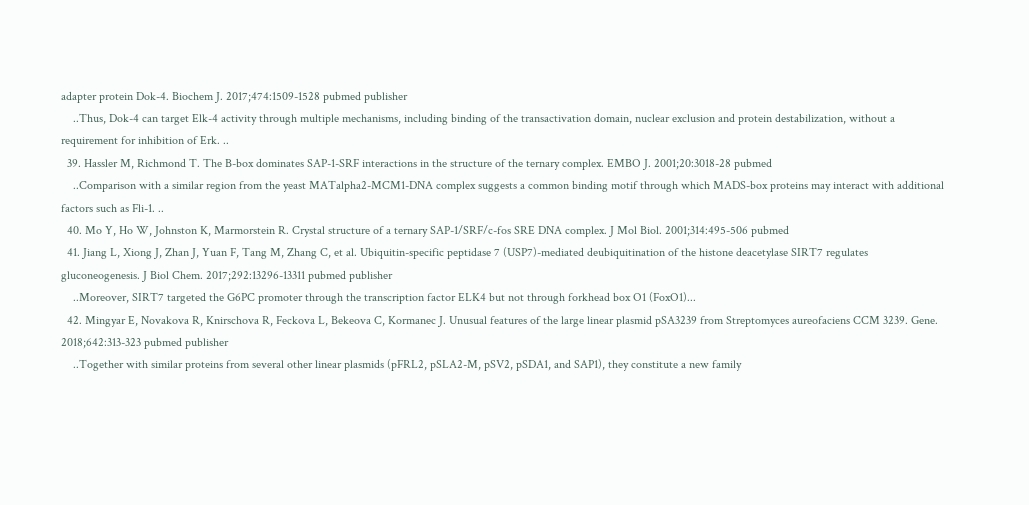adapter protein Dok-4. Biochem J. 2017;474:1509-1528 pubmed publisher
    ..Thus, Dok-4 can target Elk-4 activity through multiple mechanisms, including binding of the transactivation domain, nuclear exclusion and protein destabilization, without a requirement for inhibition of Erk. ..
  39. Hassler M, Richmond T. The B-box dominates SAP-1-SRF interactions in the structure of the ternary complex. EMBO J. 2001;20:3018-28 pubmed
    ..Comparison with a similar region from the yeast MATalpha2-MCM1-DNA complex suggests a common binding motif through which MADS-box proteins may interact with additional factors such as Fli-1. ..
  40. Mo Y, Ho W, Johnston K, Marmorstein R. Crystal structure of a ternary SAP-1/SRF/c-fos SRE DNA complex. J Mol Biol. 2001;314:495-506 pubmed
  41. Jiang L, Xiong J, Zhan J, Yuan F, Tang M, Zhang C, et al. Ubiquitin-specific peptidase 7 (USP7)-mediated deubiquitination of the histone deacetylase SIRT7 regulates gluconeogenesis. J Biol Chem. 2017;292:13296-13311 pubmed publisher
    ..Moreover, SIRT7 targeted the G6PC promoter through the transcription factor ELK4 but not through forkhead box O1 (FoxO1)...
  42. Mingyar E, Novakova R, Knirschova R, Feckova L, Bekeova C, Kormanec J. Unusual features of the large linear plasmid pSA3239 from Streptomyces aureofaciens CCM 3239. Gene. 2018;642:313-323 pubmed publisher
    ..Together with similar proteins from several other linear plasmids (pFRL2, pSLA2-M, pSV2, pSDA1, and SAP1), they constitute a new family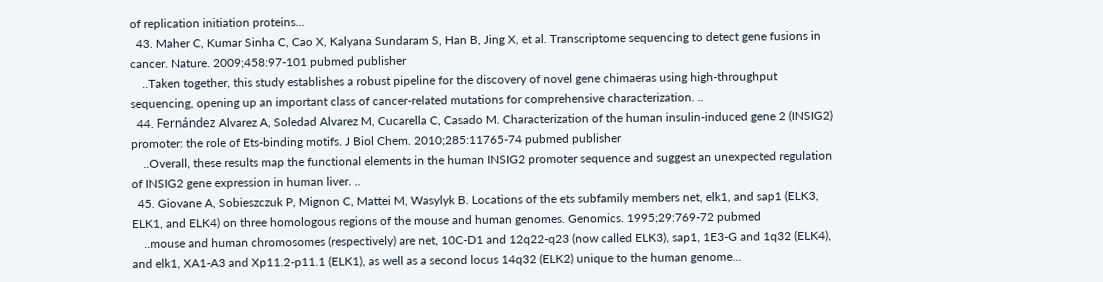of replication initiation proteins...
  43. Maher C, Kumar Sinha C, Cao X, Kalyana Sundaram S, Han B, Jing X, et al. Transcriptome sequencing to detect gene fusions in cancer. Nature. 2009;458:97-101 pubmed publisher
    ..Taken together, this study establishes a robust pipeline for the discovery of novel gene chimaeras using high-throughput sequencing, opening up an important class of cancer-related mutations for comprehensive characterization. ..
  44. Fernández Alvarez A, Soledad Alvarez M, Cucarella C, Casado M. Characterization of the human insulin-induced gene 2 (INSIG2) promoter: the role of Ets-binding motifs. J Biol Chem. 2010;285:11765-74 pubmed publisher
    ..Overall, these results map the functional elements in the human INSIG2 promoter sequence and suggest an unexpected regulation of INSIG2 gene expression in human liver. ..
  45. Giovane A, Sobieszczuk P, Mignon C, Mattei M, Wasylyk B. Locations of the ets subfamily members net, elk1, and sap1 (ELK3, ELK1, and ELK4) on three homologous regions of the mouse and human genomes. Genomics. 1995;29:769-72 pubmed
    ..mouse and human chromosomes (respectively) are net, 10C-D1 and 12q22-q23 (now called ELK3), sap1, 1E3-G and 1q32 (ELK4), and elk1, XA1-A3 and Xp11.2-p11.1 (ELK1), as well as a second locus 14q32 (ELK2) unique to the human genome...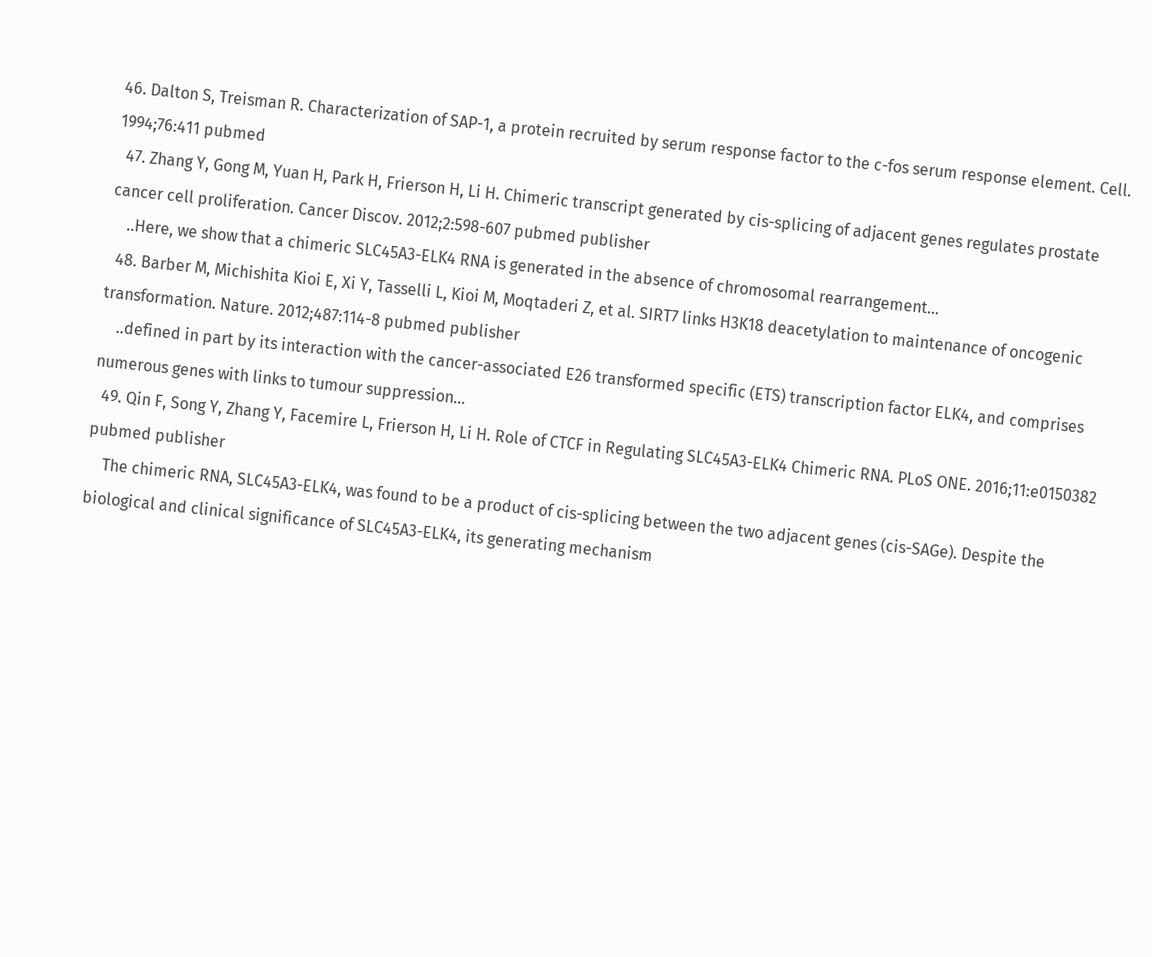46. Dalton S, Treisman R. Characterization of SAP-1, a protein recruited by serum response factor to the c-fos serum response element. Cell. 1994;76:411 pubmed
  47. Zhang Y, Gong M, Yuan H, Park H, Frierson H, Li H. Chimeric transcript generated by cis-splicing of adjacent genes regulates prostate cancer cell proliferation. Cancer Discov. 2012;2:598-607 pubmed publisher
    ..Here, we show that a chimeric SLC45A3-ELK4 RNA is generated in the absence of chromosomal rearrangement...
  48. Barber M, Michishita Kioi E, Xi Y, Tasselli L, Kioi M, Moqtaderi Z, et al. SIRT7 links H3K18 deacetylation to maintenance of oncogenic transformation. Nature. 2012;487:114-8 pubmed publisher
    ..defined in part by its interaction with the cancer-associated E26 transformed specific (ETS) transcription factor ELK4, and comprises numerous genes with links to tumour suppression...
  49. Qin F, Song Y, Zhang Y, Facemire L, Frierson H, Li H. Role of CTCF in Regulating SLC45A3-ELK4 Chimeric RNA. PLoS ONE. 2016;11:e0150382 pubmed publisher
    The chimeric RNA, SLC45A3-ELK4, was found to be a product of cis-splicing between the two adjacent genes (cis-SAGe). Despite the biological and clinical significance of SLC45A3-ELK4, its generating mechanism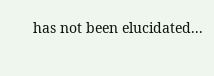has not been elucidated...